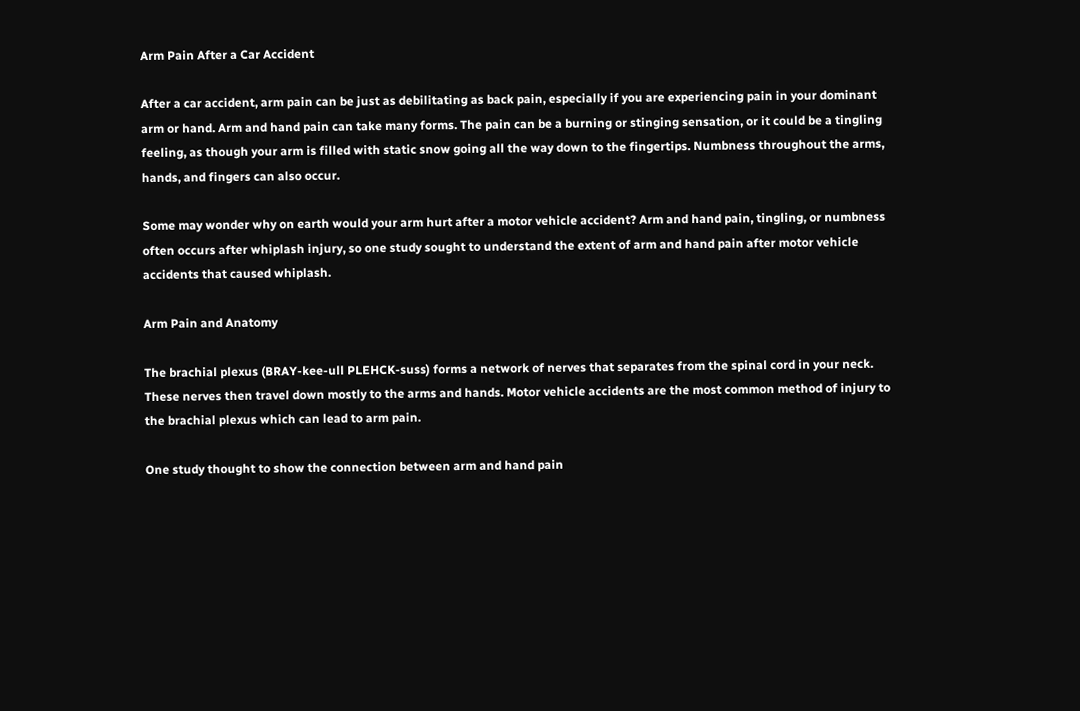Arm Pain After a Car Accident

After a car accident, arm pain can be just as debilitating as back pain, especially if you are experiencing pain in your dominant arm or hand. Arm and hand pain can take many forms. The pain can be a burning or stinging sensation, or it could be a tingling feeling, as though your arm is filled with static snow going all the way down to the fingertips. Numbness throughout the arms, hands, and fingers can also occur.

Some may wonder why on earth would your arm hurt after a motor vehicle accident? Arm and hand pain, tingling, or numbness often occurs after whiplash injury, so one study sought to understand the extent of arm and hand pain after motor vehicle accidents that caused whiplash.

Arm Pain and Anatomy

The brachial plexus (BRAY-kee-ull PLEHCK-suss) forms a network of nerves that separates from the spinal cord in your neck. These nerves then travel down mostly to the arms and hands. Motor vehicle accidents are the most common method of injury to the brachial plexus which can lead to arm pain.

One study thought to show the connection between arm and hand pain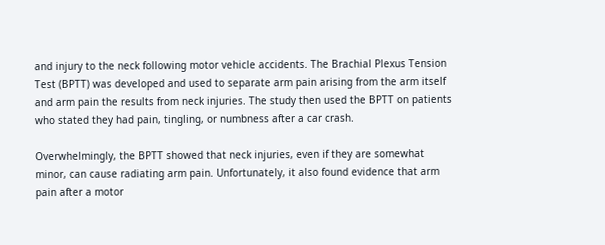and injury to the neck following motor vehicle accidents. The Brachial Plexus Tension Test (BPTT) was developed and used to separate arm pain arising from the arm itself and arm pain the results from neck injuries. The study then used the BPTT on patients who stated they had pain, tingling, or numbness after a car crash.

Overwhelmingly, the BPTT showed that neck injuries, even if they are somewhat minor, can cause radiating arm pain. Unfortunately, it also found evidence that arm pain after a motor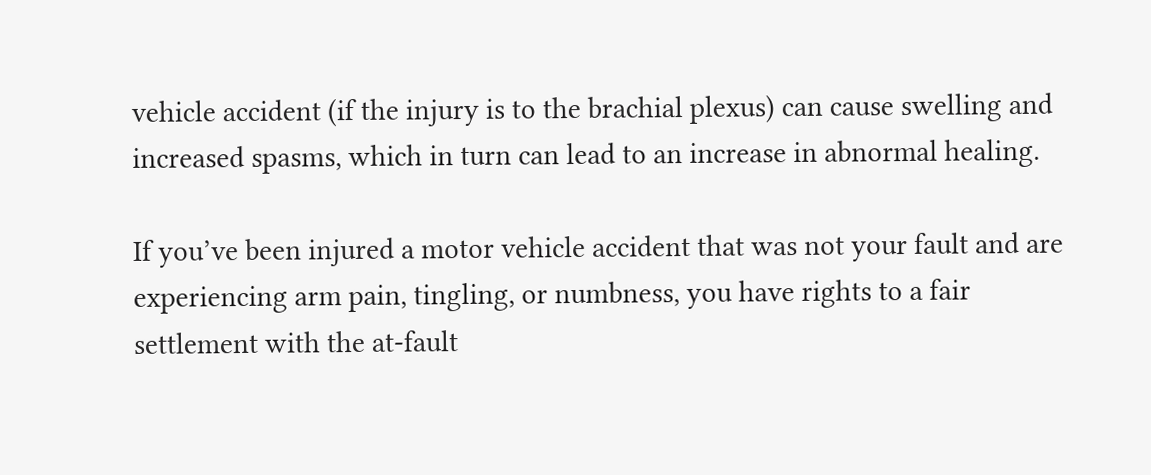vehicle accident (if the injury is to the brachial plexus) can cause swelling and increased spasms, which in turn can lead to an increase in abnormal healing.

If you’ve been injured a motor vehicle accident that was not your fault and are experiencing arm pain, tingling, or numbness, you have rights to a fair settlement with the at-fault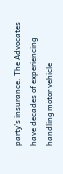party’s insurance. The Advocates have decades of experiencing handling motor vehicle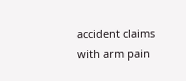accident claims with arm pain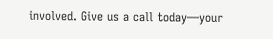involved. Give us a call today—your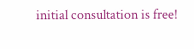initial consultation is free!